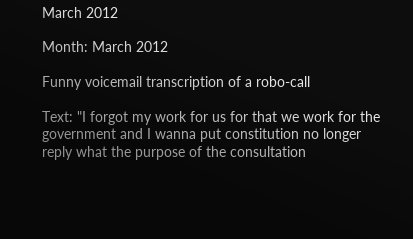March 2012

Month: March 2012

Funny voicemail transcription of a robo-call

Text: "I forgot my work for us for that we work for the government and I wanna put constitution no longer reply what the purpose of the consultation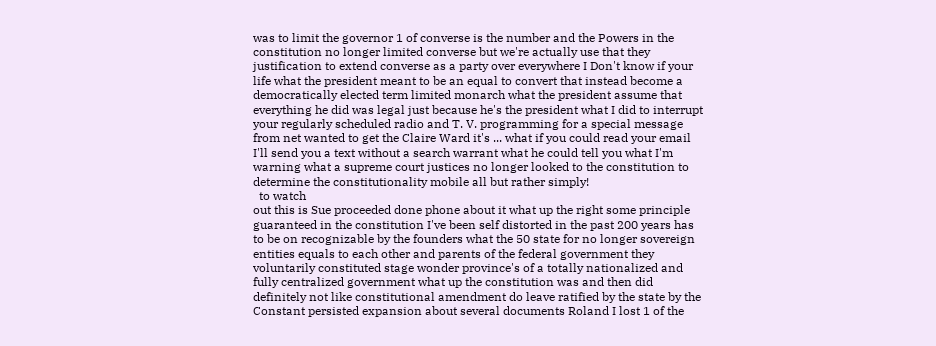was to limit the governor 1 of converse is the number and the Powers in the constitution no longer limited converse but we're actually use that they justification to extend converse as a party over everywhere I Don't know if your life what the president meant to be an equal to convert that instead become a democratically elected term limited monarch what the president assume that everything he did was legal just because he's the president what I did to interrupt your regularly scheduled radio and T. V. programming for a special message from net wanted to get the Claire Ward it's ... what if you could read your email I'll send you a text without a search warrant what he could tell you what I'm warning what a supreme court justices no longer looked to the constitution to determine the constitutionality mobile all but rather simply!
  to watch
out this is Sue proceeded done phone about it what up the right some principle guaranteed in the constitution I've been self distorted in the past 200 years has to be on recognizable by the founders what the 50 state for no longer sovereign entities equals to each other and parents of the federal government they voluntarily constituted stage wonder province's of a totally nationalized and fully centralized government what up the constitution was and then did definitely not like constitutional amendment do leave ratified by the state by the Constant persisted expansion about several documents Roland I lost 1 of the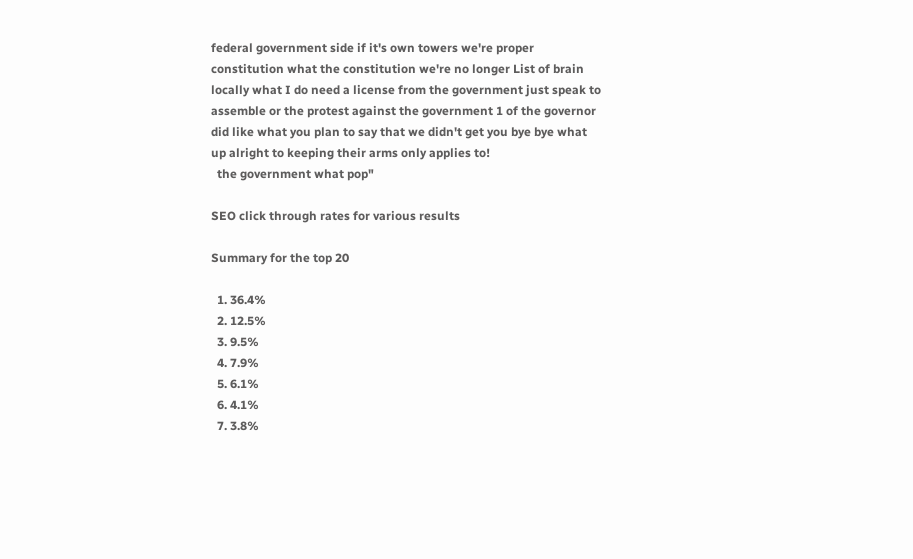federal government side if it's own towers we're proper constitution what the constitution we're no longer List of brain locally what I do need a license from the government just speak to assemble or the protest against the government 1 of the governor did like what you plan to say that we didn't get you bye bye what up alright to keeping their arms only applies to!
  the government what pop"

SEO click through rates for various results

Summary for the top 20

  1. 36.4%
  2. 12.5%
  3. 9.5%
  4. 7.9%
  5. 6.1%
  6. 4.1%
  7. 3.8%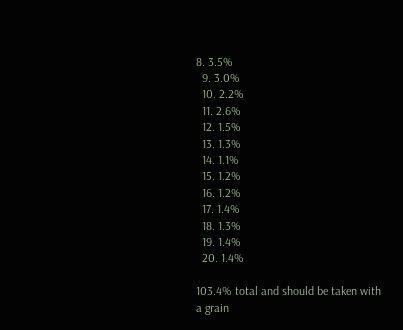8. 3.5%
  9. 3.0%
  10. 2.2%
  11. 2.6%
  12. 1.5%
  13. 1.3%
  14. 1.1%
  15. 1.2%
  16. 1.2%
  17. 1.4%
  18. 1.3%
  19. 1.4%
  20. 1.4%

103.4% total and should be taken with a grain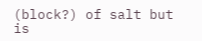(block?) of salt but is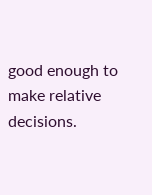good enough to make relative decisions.